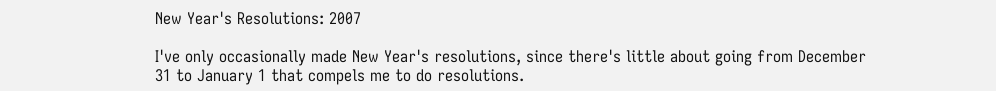New Year's Resolutions: 2007

I've only occasionally made New Year's resolutions, since there's little about going from December 31 to January 1 that compels me to do resolutions.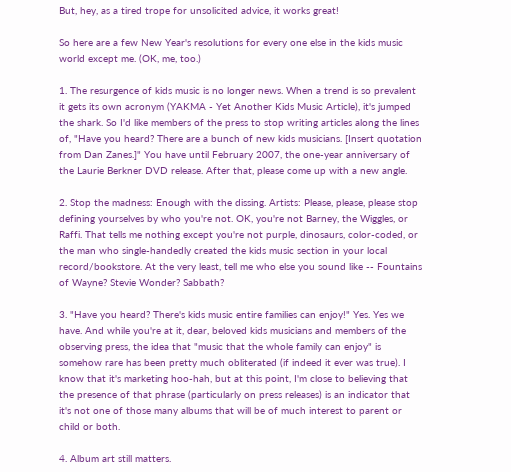But, hey, as a tired trope for unsolicited advice, it works great!

So here are a few New Year's resolutions for every one else in the kids music world except me. (OK, me, too.)

1. The resurgence of kids music is no longer news. When a trend is so prevalent it gets its own acronym (YAKMA - Yet Another Kids Music Article), it's jumped the shark. So I'd like members of the press to stop writing articles along the lines of, "Have you heard? There are a bunch of new kids musicians. [Insert quotation from Dan Zanes.]" You have until February 2007, the one-year anniversary of the Laurie Berkner DVD release. After that, please come up with a new angle.

2. Stop the madness: Enough with the dissing. Artists: Please, please, please stop defining yourselves by who you're not. OK, you're not Barney, the Wiggles, or Raffi. That tells me nothing except you're not purple, dinosaurs, color-coded, or the man who single-handedly created the kids music section in your local record/bookstore. At the very least, tell me who else you sound like -- Fountains of Wayne? Stevie Wonder? Sabbath?

3. "Have you heard? There's kids music entire families can enjoy!" Yes. Yes we have. And while you're at it, dear, beloved kids musicians and members of the observing press, the idea that "music that the whole family can enjoy" is somehow rare has been pretty much obliterated (if indeed it ever was true). I know that it's marketing hoo-hah, but at this point, I'm close to believing that the presence of that phrase (particularly on press releases) is an indicator that it's not one of those many albums that will be of much interest to parent or child or both.

4. Album art still matters.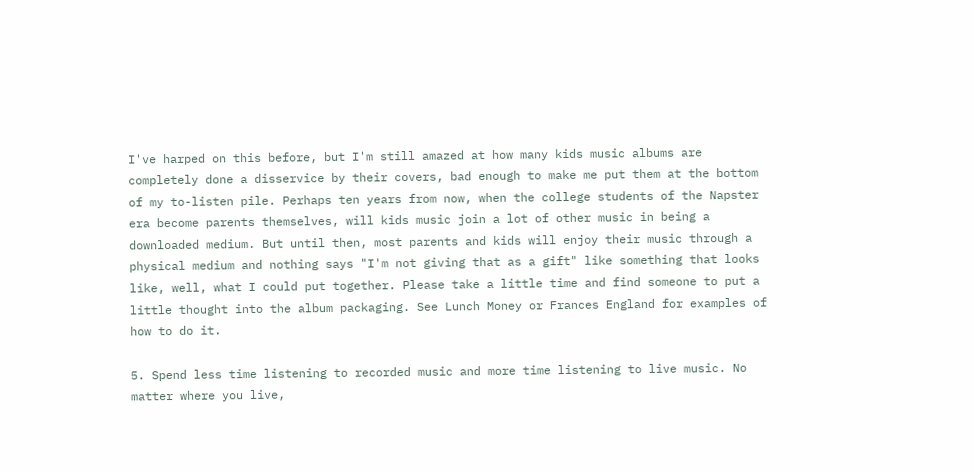I've harped on this before, but I'm still amazed at how many kids music albums are completely done a disservice by their covers, bad enough to make me put them at the bottom of my to-listen pile. Perhaps ten years from now, when the college students of the Napster era become parents themselves, will kids music join a lot of other music in being a downloaded medium. But until then, most parents and kids will enjoy their music through a physical medium and nothing says "I'm not giving that as a gift" like something that looks like, well, what I could put together. Please take a little time and find someone to put a little thought into the album packaging. See Lunch Money or Frances England for examples of how to do it.

5. Spend less time listening to recorded music and more time listening to live music. No matter where you live,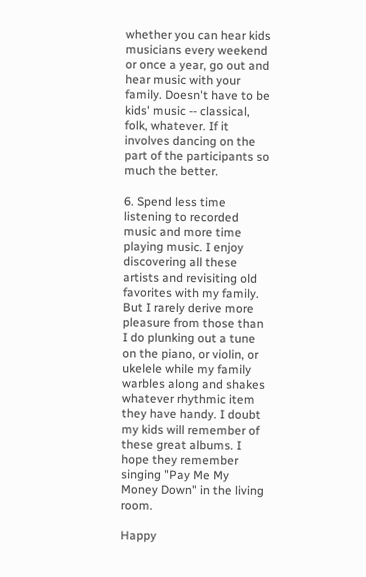whether you can hear kids musicians every weekend or once a year, go out and hear music with your family. Doesn't have to be kids' music -- classical, folk, whatever. If it involves dancing on the part of the participants so much the better.

6. Spend less time listening to recorded music and more time playing music. I enjoy discovering all these artists and revisiting old favorites with my family. But I rarely derive more pleasure from those than I do plunking out a tune on the piano, or violin, or ukelele while my family warbles along and shakes whatever rhythmic item they have handy. I doubt my kids will remember of these great albums. I hope they remember singing "Pay Me My Money Down" in the living room.

Happy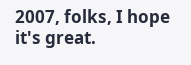2007, folks, I hope it's great.